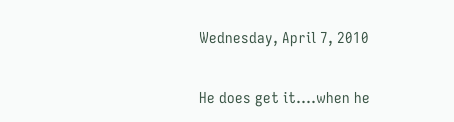Wednesday, April 7, 2010

He does get it....when he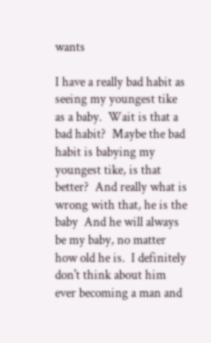wants

I have a really bad habit as seeing my youngest tike as a baby.  Wait is that a bad habit?  Maybe the bad habit is babying my youngest tike, is that better?  And really what is wrong with that, he is the baby  And he will always be my baby, no matter how old he is.  I definitely don't think about him ever becoming a man and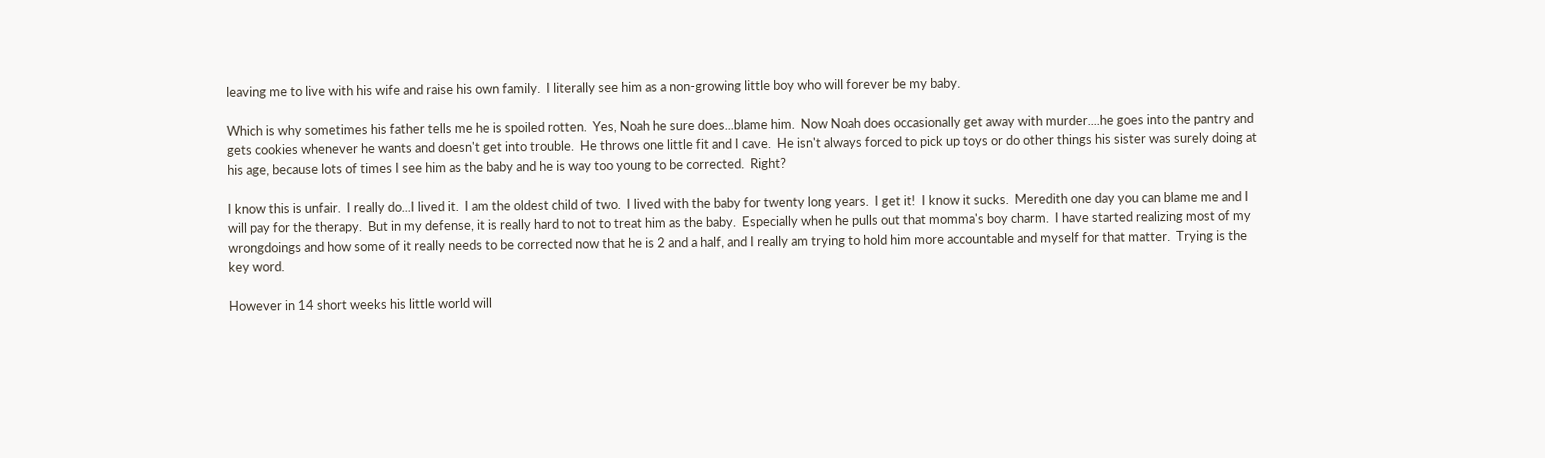leaving me to live with his wife and raise his own family.  I literally see him as a non-growing little boy who will forever be my baby.

Which is why sometimes his father tells me he is spoiled rotten.  Yes, Noah he sure does...blame him.  Now Noah does occasionally get away with murder....he goes into the pantry and gets cookies whenever he wants and doesn't get into trouble.  He throws one little fit and I cave.  He isn't always forced to pick up toys or do other things his sister was surely doing at his age, because lots of times I see him as the baby and he is way too young to be corrected.  Right?

I know this is unfair.  I really do...I lived it.  I am the oldest child of two.  I lived with the baby for twenty long years.  I get it!  I know it sucks.  Meredith one day you can blame me and I will pay for the therapy.  But in my defense, it is really hard to not to treat him as the baby.  Especially when he pulls out that momma's boy charm.  I have started realizing most of my wrongdoings and how some of it really needs to be corrected now that he is 2 and a half, and I really am trying to hold him more accountable and myself for that matter.  Trying is the key word.

However in 14 short weeks his little world will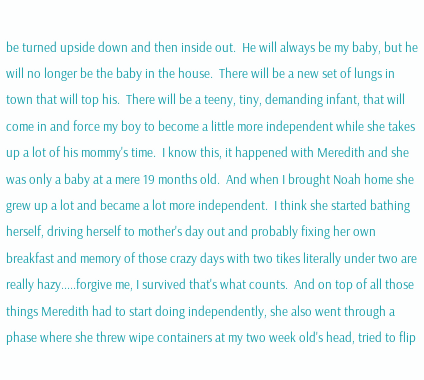be turned upside down and then inside out.  He will always be my baby, but he will no longer be the baby in the house.  There will be a new set of lungs in town that will top his.  There will be a teeny, tiny, demanding infant, that will come in and force my boy to become a little more independent while she takes up a lot of his mommy's time.  I know this, it happened with Meredith and she was only a baby at a mere 19 months old.  And when I brought Noah home she grew up a lot and became a lot more independent.  I think she started bathing herself, driving herself to mother's day out and probably fixing her own breakfast and memory of those crazy days with two tikes literally under two are really hazy.....forgive me, I survived that's what counts.  And on top of all those things Meredith had to start doing independently, she also went through a phase where she threw wipe containers at my two week old's head, tried to flip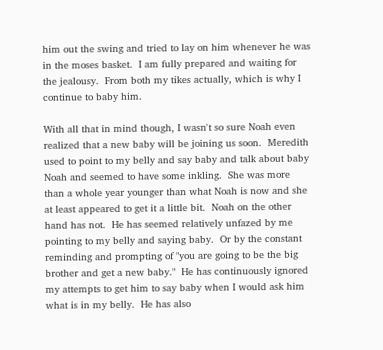him out the swing and tried to lay on him whenever he was in the moses basket.  I am fully prepared and waiting for the jealousy.  From both my tikes actually, which is why I continue to baby him.

With all that in mind though, I wasn't so sure Noah even realized that a new baby will be joining us soon.  Meredith used to point to my belly and say baby and talk about baby Noah and seemed to have some inkling.  She was more than a whole year younger than what Noah is now and she at least appeared to get it a little bit.  Noah on the other hand has not.  He has seemed relatively unfazed by me pointing to my belly and saying baby.  Or by the constant reminding and prompting of "you are going to be the big brother and get a new baby."  He has continuously ignored my attempts to get him to say baby when I would ask him what is in my belly.  He has also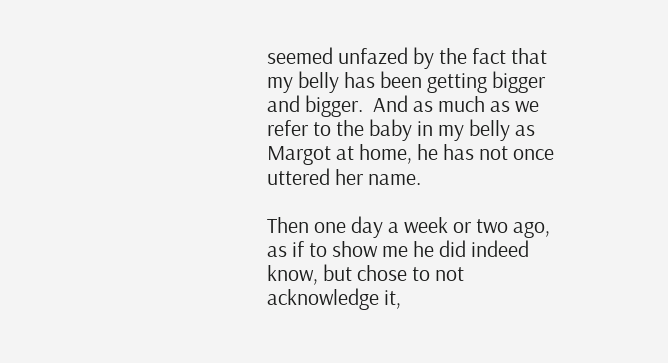seemed unfazed by the fact that my belly has been getting bigger and bigger.  And as much as we refer to the baby in my belly as Margot at home, he has not once uttered her name.

Then one day a week or two ago, as if to show me he did indeed know, but chose to not acknowledge it,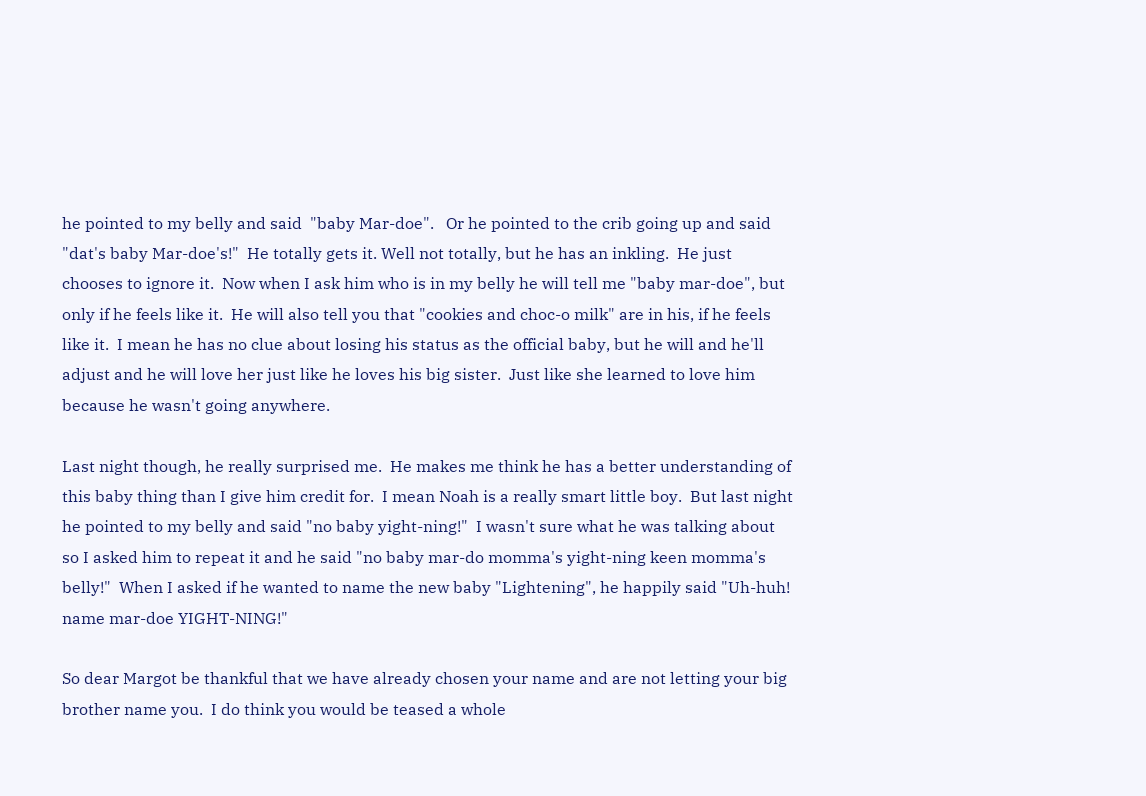he pointed to my belly and said  "baby Mar-doe".   Or he pointed to the crib going up and said "dat's baby Mar-doe's!"  He totally gets it. Well not totally, but he has an inkling.  He just chooses to ignore it.  Now when I ask him who is in my belly he will tell me "baby mar-doe", but only if he feels like it.  He will also tell you that "cookies and choc-o milk" are in his, if he feels like it.  I mean he has no clue about losing his status as the official baby, but he will and he'll adjust and he will love her just like he loves his big sister.  Just like she learned to love him because he wasn't going anywhere.

Last night though, he really surprised me.  He makes me think he has a better understanding of this baby thing than I give him credit for.  I mean Noah is a really smart little boy.  But last night he pointed to my belly and said "no baby yight-ning!"  I wasn't sure what he was talking about so I asked him to repeat it and he said "no baby mar-do momma's yight-ning keen momma's belly!"  When I asked if he wanted to name the new baby "Lightening", he happily said "Uh-huh! name mar-doe YIGHT-NING!"

So dear Margot be thankful that we have already chosen your name and are not letting your big brother name you.  I do think you would be teased a whole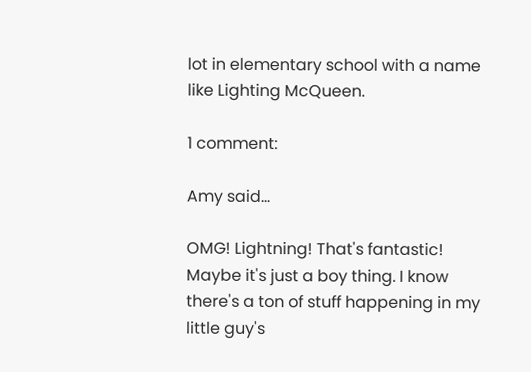lot in elementary school with a name like Lighting McQueen.

1 comment:

Amy said...

OMG! Lightning! That's fantastic!
Maybe it's just a boy thing. I know there's a ton of stuff happening in my little guy's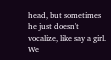head, but sometimes he just doesn't vocalize, like say a girl. We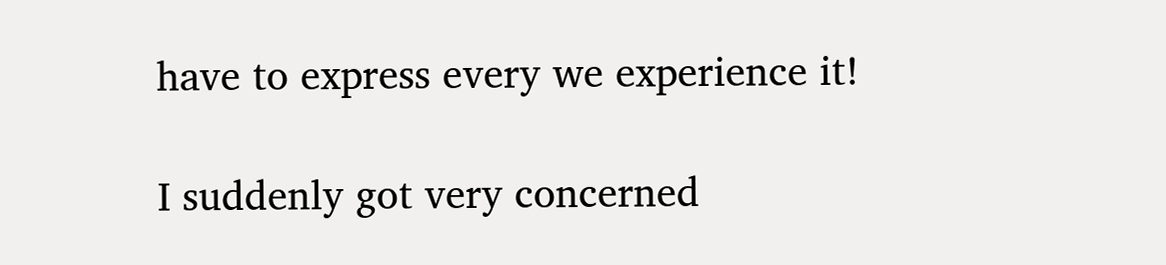have to express every we experience it!

I suddenly got very concerned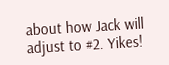about how Jack will adjust to #2. Yikes!